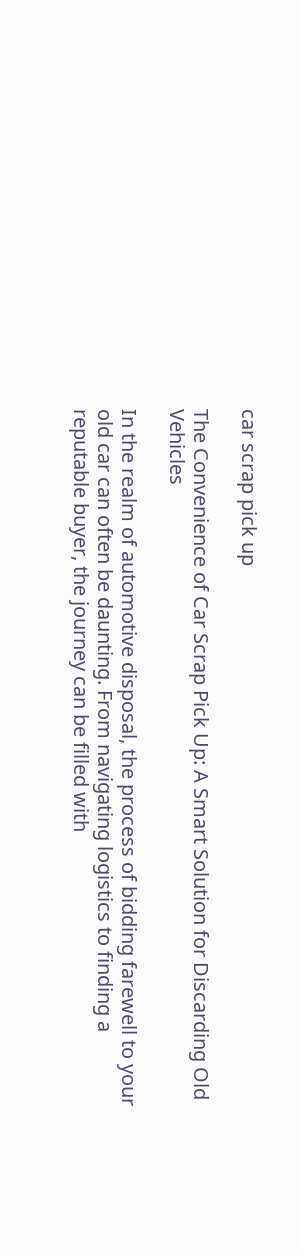car scrap pick up

The Convenience of Car Scrap Pick Up: A Smart Solution for Discarding Old Vehicles

In the realm of automotive disposal, the process of bidding farewell to your old car can often be daunting. From navigating logistics to finding a reputable buyer, the journey can be filled with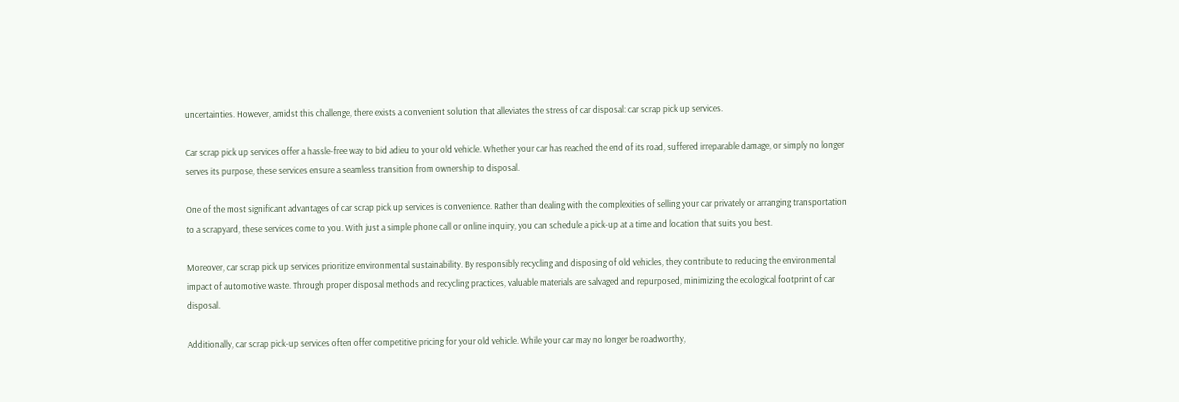uncertainties. However, amidst this challenge, there exists a convenient solution that alleviates the stress of car disposal: car scrap pick up services.

Car scrap pick up services offer a hassle-free way to bid adieu to your old vehicle. Whether your car has reached the end of its road, suffered irreparable damage, or simply no longer serves its purpose, these services ensure a seamless transition from ownership to disposal.

One of the most significant advantages of car scrap pick up services is convenience. Rather than dealing with the complexities of selling your car privately or arranging transportation to a scrapyard, these services come to you. With just a simple phone call or online inquiry, you can schedule a pick-up at a time and location that suits you best.

Moreover, car scrap pick up services prioritize environmental sustainability. By responsibly recycling and disposing of old vehicles, they contribute to reducing the environmental impact of automotive waste. Through proper disposal methods and recycling practices, valuable materials are salvaged and repurposed, minimizing the ecological footprint of car disposal.

Additionally, car scrap pick-up services often offer competitive pricing for your old vehicle. While your car may no longer be roadworthy,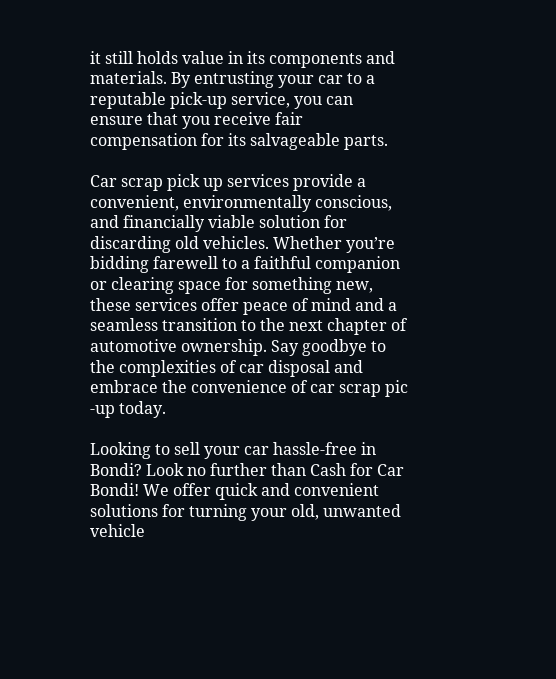it still holds value in its components and materials. By entrusting your car to a reputable pick-up service, you can ensure that you receive fair compensation for its salvageable parts.

Car scrap pick up services provide a convenient, environmentally conscious, and financially viable solution for discarding old vehicles. Whether you’re bidding farewell to a faithful companion or clearing space for something new, these services offer peace of mind and a seamless transition to the next chapter of automotive ownership. Say goodbye to the complexities of car disposal and embrace the convenience of car scrap pic -up today.

Looking to sell your car hassle-free in Bondi? Look no further than Cash for Car Bondi! We offer quick and convenient solutions for turning your old, unwanted vehicle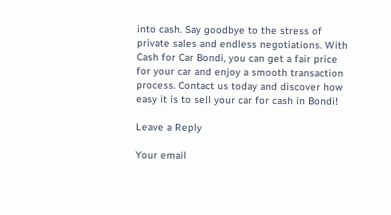into cash. Say goodbye to the stress of private sales and endless negotiations. With Cash for Car Bondi, you can get a fair price for your car and enjoy a smooth transaction process. Contact us today and discover how easy it is to sell your car for cash in Bondi!

Leave a Reply

Your email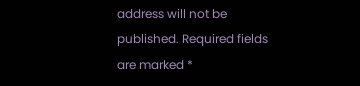address will not be published. Required fields are marked *